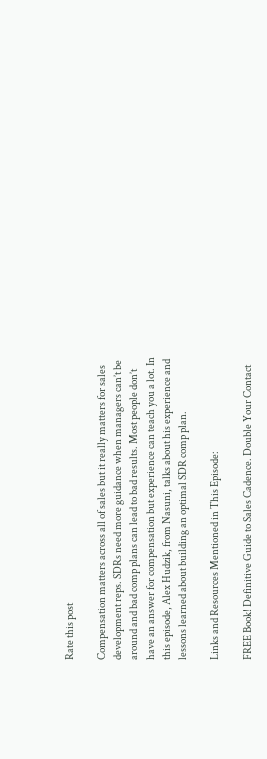Rate this post

Compensation matters across all of sales but it really matters for sales development reps. SDRs need more guidance when managers can’t be around and bad comp plans can lead to bad results. Most people don’t have an answer for compensation but experience can teach you a lot. In this episode, Alex Hudzik, from Nasuni, talks about his experience and lessons learned about building an optimal SDR comp plan.

Links and Resources Mentioned in This Episode:

FREE Book! Definitive Guide to Sales Cadence. Double Your Contact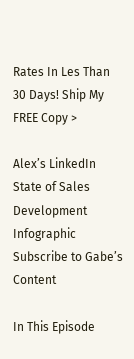Rates In Les Than 30 Days! Ship My FREE Copy >

Alex’s LinkedIn
State of Sales Development Infographic
Subscribe to Gabe’s Content

In This Episode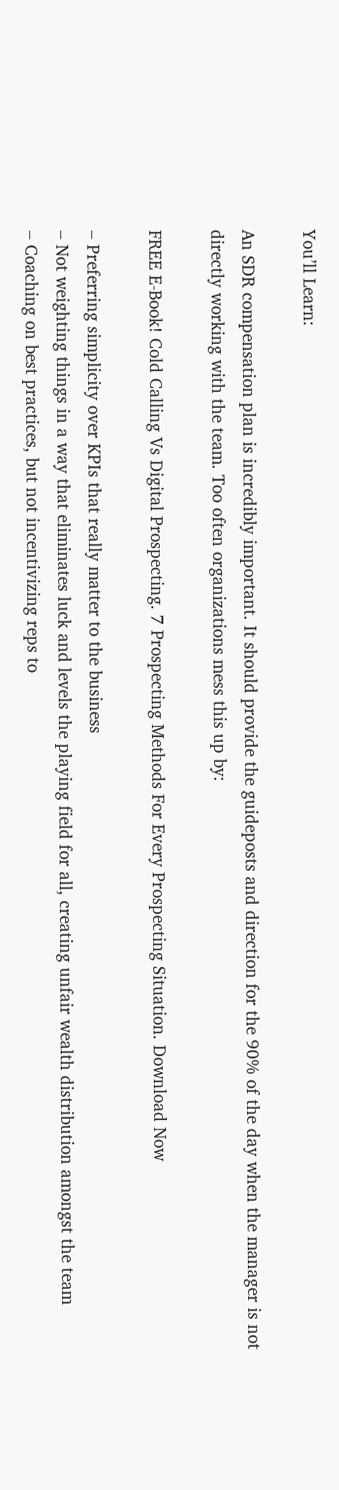You’ll Learn:

An SDR compensation plan is incredibly important. It should provide the guideposts and direction for the 90% of the day when the manager is not directly working with the team. Too often organizations mess this up by:

FREE E-Book! Cold Calling Vs Digital Prospecting. 7 Prospecting Methods For Every Prospecting Situation. Download Now

– Preferring simplicity over KPIs that really matter to the business
– Not weighting things in a way that eliminates luck and levels the playing field for all, creating unfair wealth distribution amongst the team
– Coaching on best practices, but not incentivizing reps to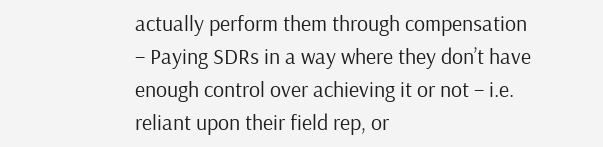actually perform them through compensation
– Paying SDRs in a way where they don’t have enough control over achieving it or not – i.e. reliant upon their field rep, or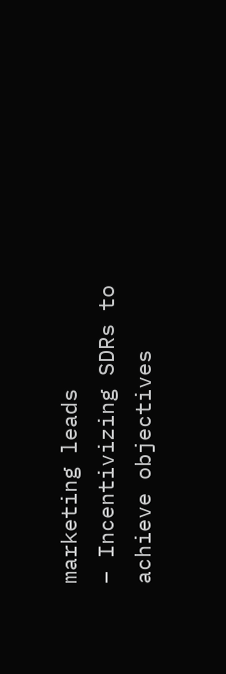marketing leads
– Incentivizing SDRs to achieve objectives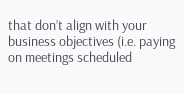that don’t align with your business objectives (i.e. paying on meetings scheduled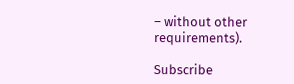– without other requirements).

Subscribe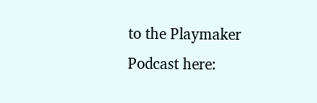to the Playmaker Podcast here: